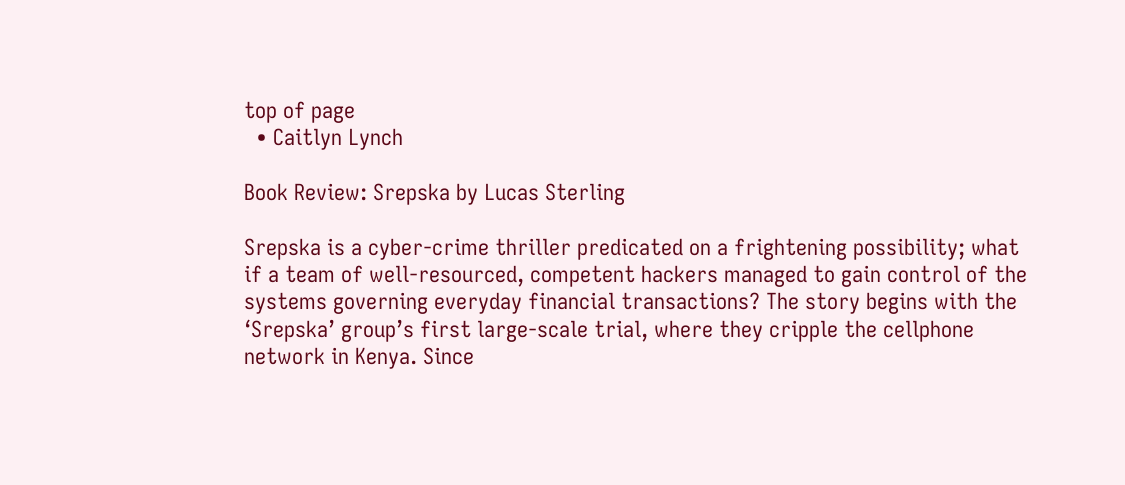top of page
  • Caitlyn Lynch

Book Review: Srepska by Lucas Sterling

Srepska is a cyber-crime thriller predicated on a frightening possibility; what if a team of well-resourced, competent hackers managed to gain control of the systems governing everyday financial transactions? The story begins with the ‘Srepska’ group’s first large-scale trial, where they cripple the cellphone network in Kenya. Since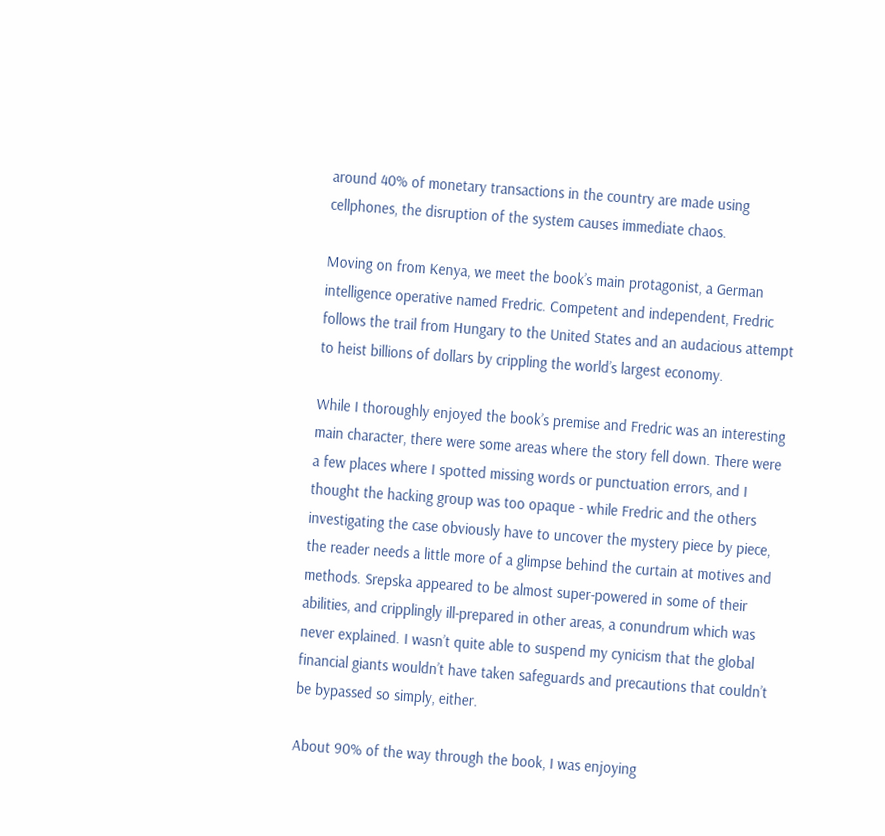around 40% of monetary transactions in the country are made using cellphones, the disruption of the system causes immediate chaos.

Moving on from Kenya, we meet the book’s main protagonist, a German intelligence operative named Fredric. Competent and independent, Fredric follows the trail from Hungary to the United States and an audacious attempt to heist billions of dollars by crippling the world’s largest economy.

While I thoroughly enjoyed the book’s premise and Fredric was an interesting main character, there were some areas where the story fell down. There were a few places where I spotted missing words or punctuation errors, and I thought the hacking group was too opaque - while Fredric and the others investigating the case obviously have to uncover the mystery piece by piece, the reader needs a little more of a glimpse behind the curtain at motives and methods. Srepska appeared to be almost super-powered in some of their abilities, and cripplingly ill-prepared in other areas, a conundrum which was never explained. I wasn’t quite able to suspend my cynicism that the global financial giants wouldn’t have taken safeguards and precautions that couldn’t be bypassed so simply, either.

About 90% of the way through the book, I was enjoying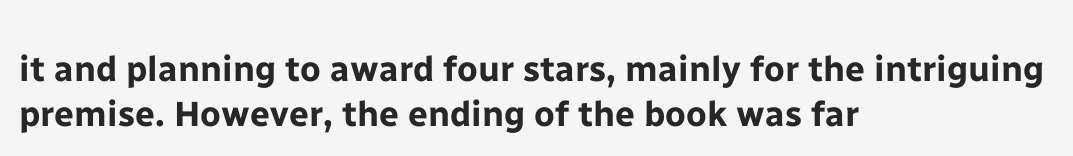it and planning to award four stars, mainly for the intriguing premise. However, the ending of the book was far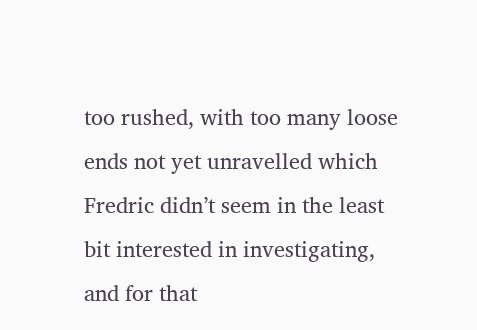too rushed, with too many loose ends not yet unravelled which Fredric didn’t seem in the least bit interested in investigating, and for that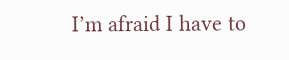I’m afraid I have to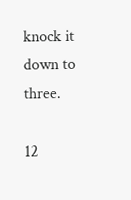knock it down to three.

12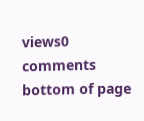views0 comments
bottom of page